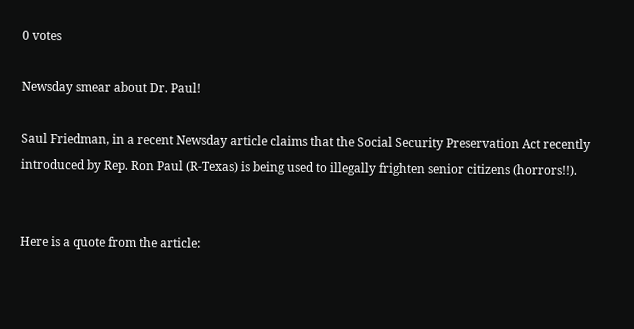0 votes

Newsday smear about Dr. Paul!

Saul Friedman, in a recent Newsday article claims that the Social Security Preservation Act recently introduced by Rep. Ron Paul (R-Texas) is being used to illegally frighten senior citizens (horrors!!).


Here is a quote from the article: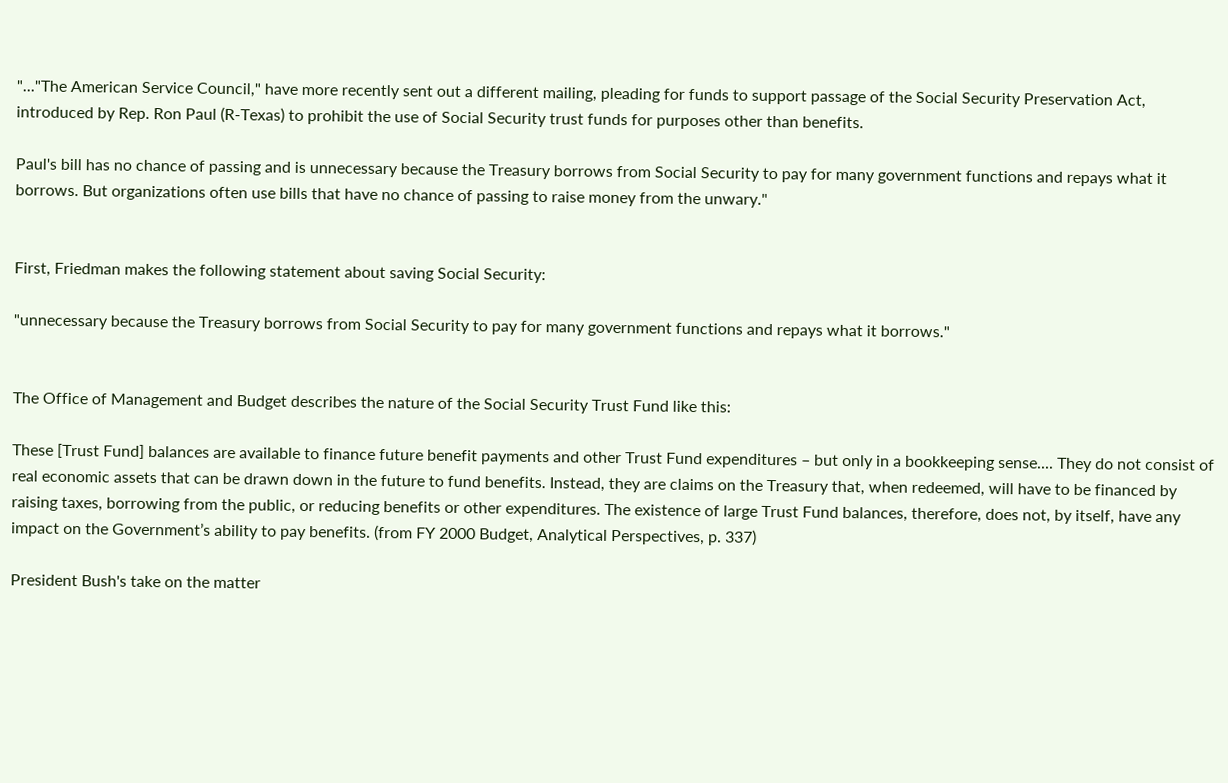"..."The American Service Council," have more recently sent out a different mailing, pleading for funds to support passage of the Social Security Preservation Act, introduced by Rep. Ron Paul (R-Texas) to prohibit the use of Social Security trust funds for purposes other than benefits.

Paul's bill has no chance of passing and is unnecessary because the Treasury borrows from Social Security to pay for many government functions and repays what it borrows. But organizations often use bills that have no chance of passing to raise money from the unwary."


First, Friedman makes the following statement about saving Social Security:

"unnecessary because the Treasury borrows from Social Security to pay for many government functions and repays what it borrows."


The Office of Management and Budget describes the nature of the Social Security Trust Fund like this:

These [Trust Fund] balances are available to finance future benefit payments and other Trust Fund expenditures – but only in a bookkeeping sense.... They do not consist of real economic assets that can be drawn down in the future to fund benefits. Instead, they are claims on the Treasury that, when redeemed, will have to be financed by raising taxes, borrowing from the public, or reducing benefits or other expenditures. The existence of large Trust Fund balances, therefore, does not, by itself, have any impact on the Government’s ability to pay benefits. (from FY 2000 Budget, Analytical Perspectives, p. 337)

President Bush's take on the matter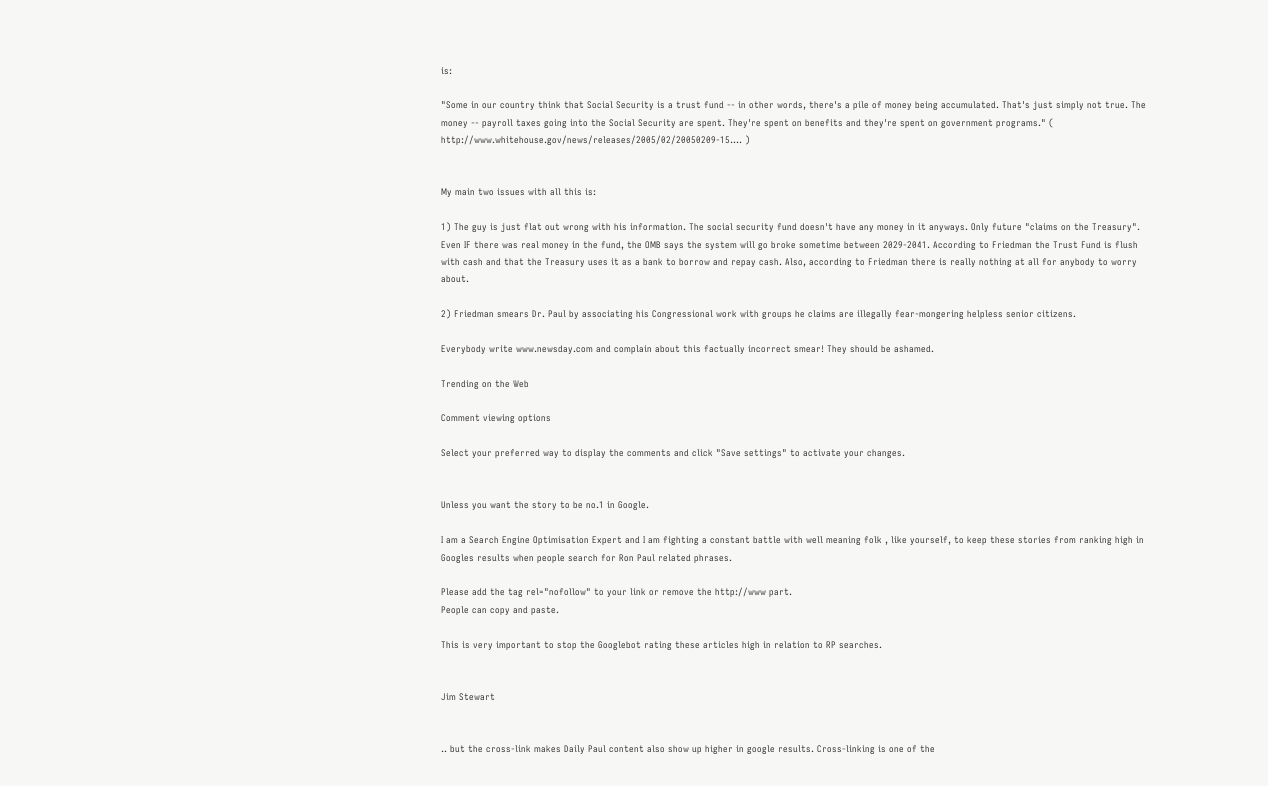is:

"Some in our country think that Social Security is a trust fund -- in other words, there's a pile of money being accumulated. That's just simply not true. The money -- payroll taxes going into the Social Security are spent. They're spent on benefits and they're spent on government programs." ( http://www.whitehouse.gov/news/releases/2005/02/20050209-15.... )


My main two issues with all this is:

1) The guy is just flat out wrong with his information. The social security fund doesn't have any money in it anyways. Only future "claims on the Treasury". Even IF there was real money in the fund, the OMB says the system will go broke sometime between 2029-2041. According to Friedman the Trust Fund is flush with cash and that the Treasury uses it as a bank to borrow and repay cash. Also, according to Friedman there is really nothing at all for anybody to worry about.

2) Friedman smears Dr. Paul by associating his Congressional work with groups he claims are illegally fear-mongering helpless senior citizens.

Everybody write www.newsday.com and complain about this factually incorrect smear! They should be ashamed.

Trending on the Web

Comment viewing options

Select your preferred way to display the comments and click "Save settings" to activate your changes.


Unless you want the story to be no.1 in Google.

I am a Search Engine Optimisation Expert and I am fighting a constant battle with well meaning folk , like yourself, to keep these stories from ranking high in Googles results when people search for Ron Paul related phrases.

Please add the tag rel="nofollow" to your link or remove the http://www part.
People can copy and paste.

This is very important to stop the Googlebot rating these articles high in relation to RP searches.


Jim Stewart


.. but the cross-link makes Daily Paul content also show up higher in google results. Cross-linking is one of the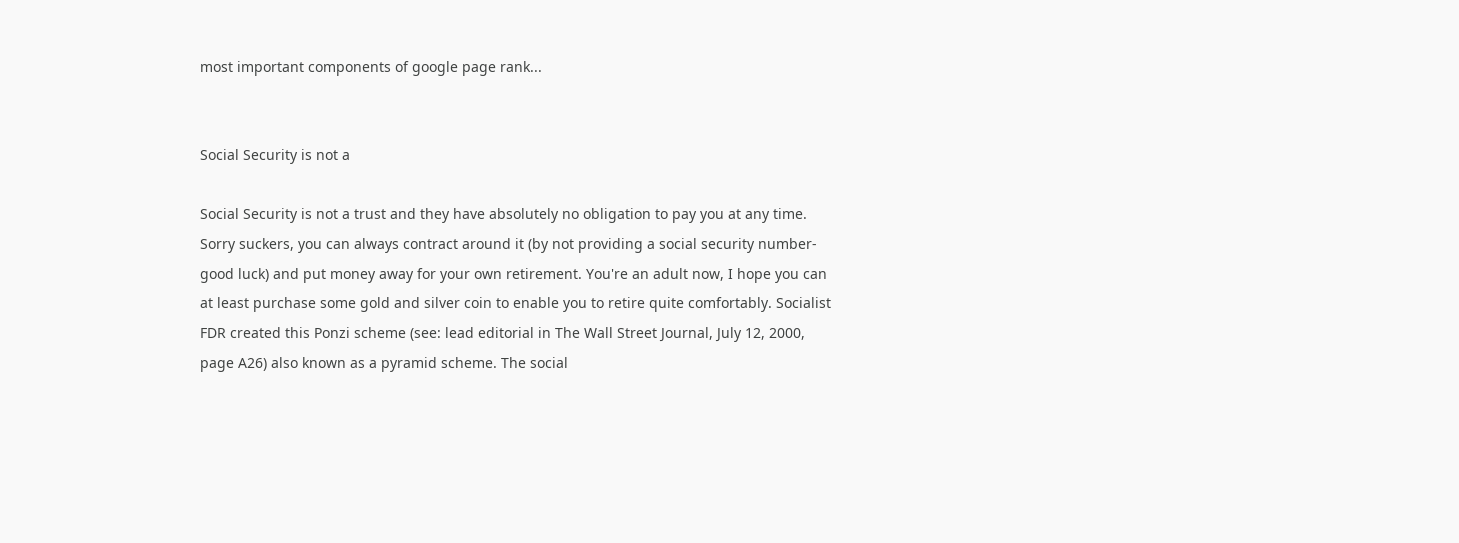most important components of google page rank...


Social Security is not a

Social Security is not a trust and they have absolutely no obligation to pay you at any time. Sorry suckers, you can always contract around it (by not providing a social security number-good luck) and put money away for your own retirement. You're an adult now, I hope you can at least purchase some gold and silver coin to enable you to retire quite comfortably. Socialist FDR created this Ponzi scheme (see: lead editorial in The Wall Street Journal, July 12, 2000, page A26) also known as a pyramid scheme. The social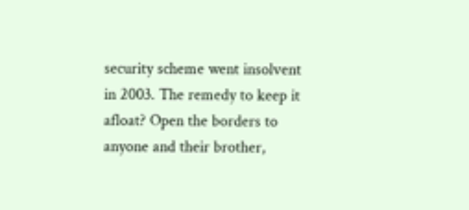security scheme went insolvent in 2003. The remedy to keep it afloat? Open the borders to anyone and their brother,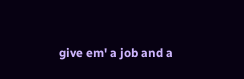give em' a job and a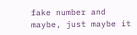fake number and maybe, just maybe it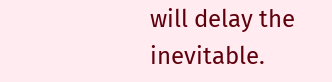will delay the inevitable.